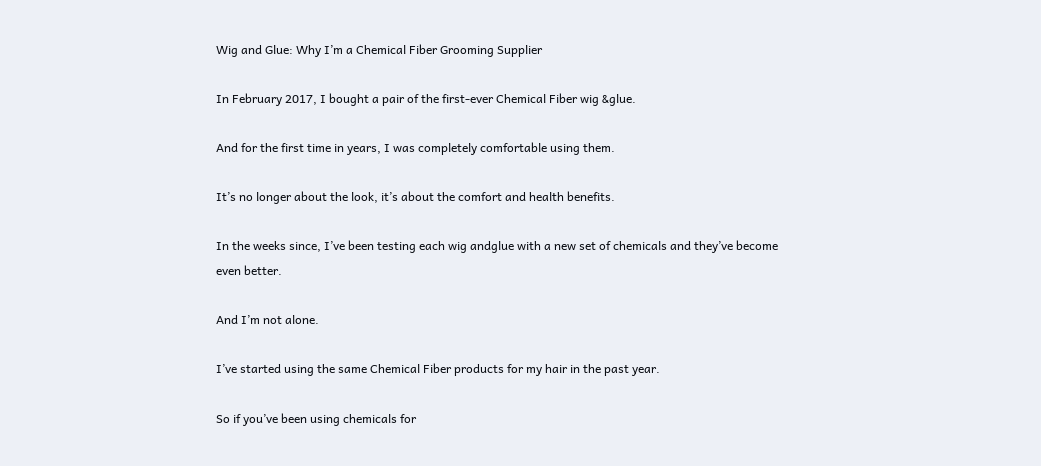Wig and Glue: Why I’m a Chemical Fiber Grooming Supplier

In February 2017, I bought a pair of the first-ever Chemical Fiber wig &glue.

And for the first time in years, I was completely comfortable using them.

It’s no longer about the look, it’s about the comfort and health benefits.

In the weeks since, I’ve been testing each wig andglue with a new set of chemicals and they’ve become even better.

And I’m not alone.

I’ve started using the same Chemical Fiber products for my hair in the past year.

So if you’ve been using chemicals for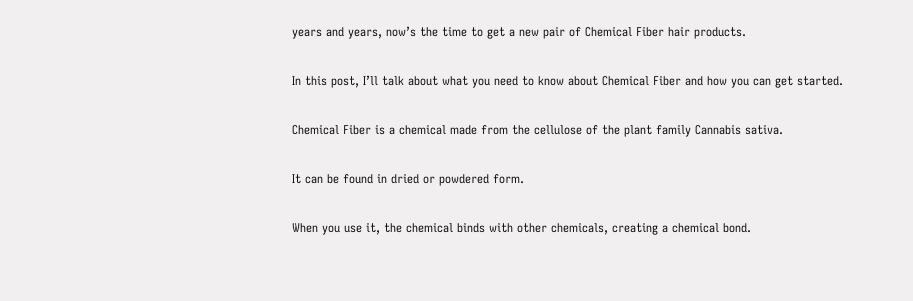years and years, now’s the time to get a new pair of Chemical Fiber hair products.

In this post, I’ll talk about what you need to know about Chemical Fiber and how you can get started.

Chemical Fiber is a chemical made from the cellulose of the plant family Cannabis sativa.

It can be found in dried or powdered form.

When you use it, the chemical binds with other chemicals, creating a chemical bond.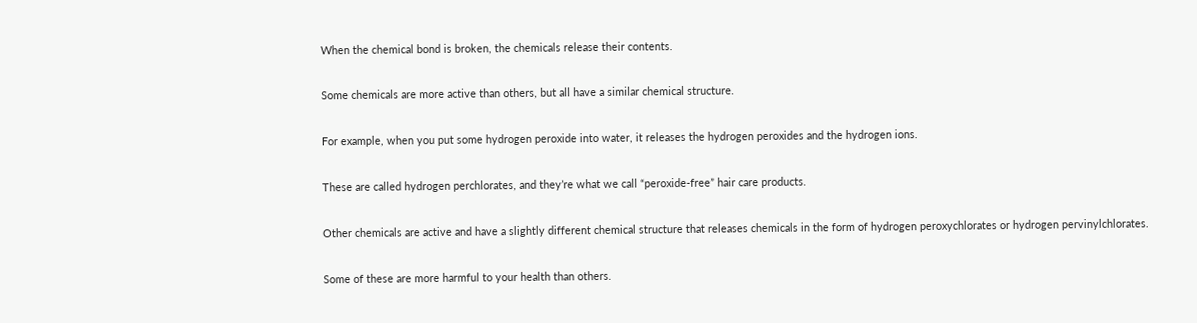When the chemical bond is broken, the chemicals release their contents.

Some chemicals are more active than others, but all have a similar chemical structure.

For example, when you put some hydrogen peroxide into water, it releases the hydrogen peroxides and the hydrogen ions.

These are called hydrogen perchlorates, and they’re what we call “peroxide-free” hair care products.

Other chemicals are active and have a slightly different chemical structure that releases chemicals in the form of hydrogen peroxychlorates or hydrogen pervinylchlorates.

Some of these are more harmful to your health than others.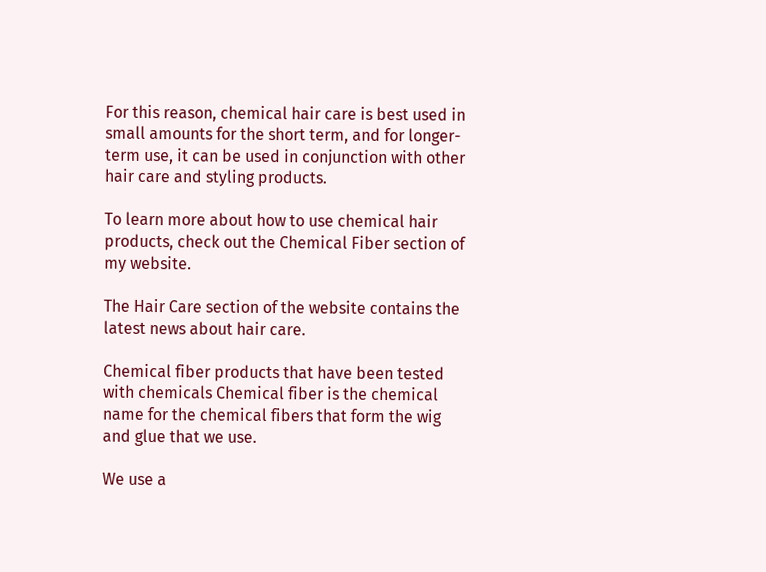For this reason, chemical hair care is best used in small amounts for the short term, and for longer-term use, it can be used in conjunction with other hair care and styling products.

To learn more about how to use chemical hair products, check out the Chemical Fiber section of my website.

The Hair Care section of the website contains the latest news about hair care.

Chemical fiber products that have been tested with chemicals Chemical fiber is the chemical name for the chemical fibers that form the wig and glue that we use.

We use a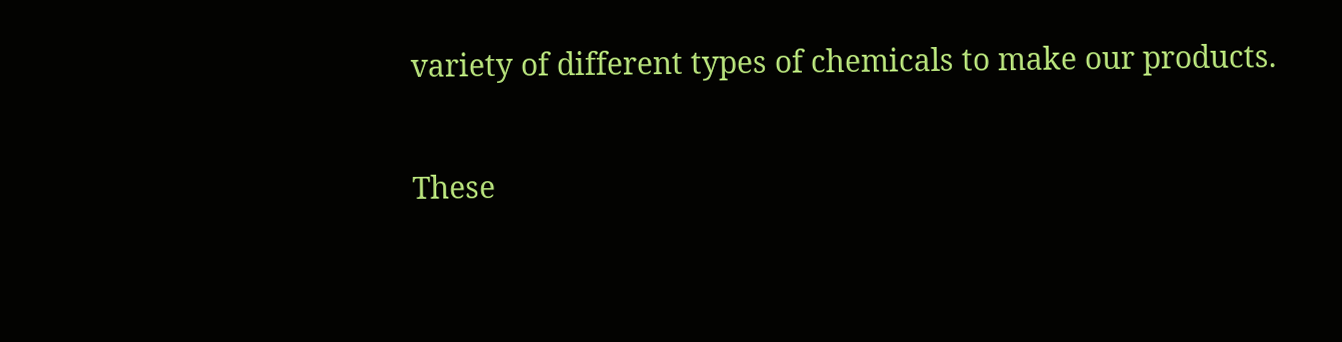variety of different types of chemicals to make our products.

These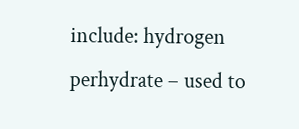include: hydrogen perhydrate – used to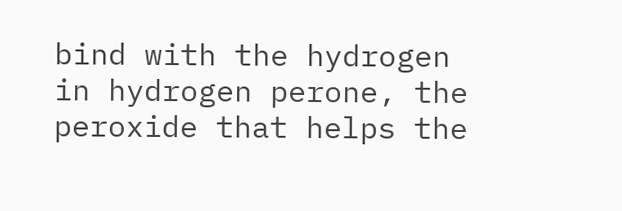bind with the hydrogen in hydrogen perone, the peroxide that helps the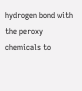hydrogen bond with the peroxy chemicals to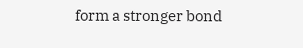form a stronger bond